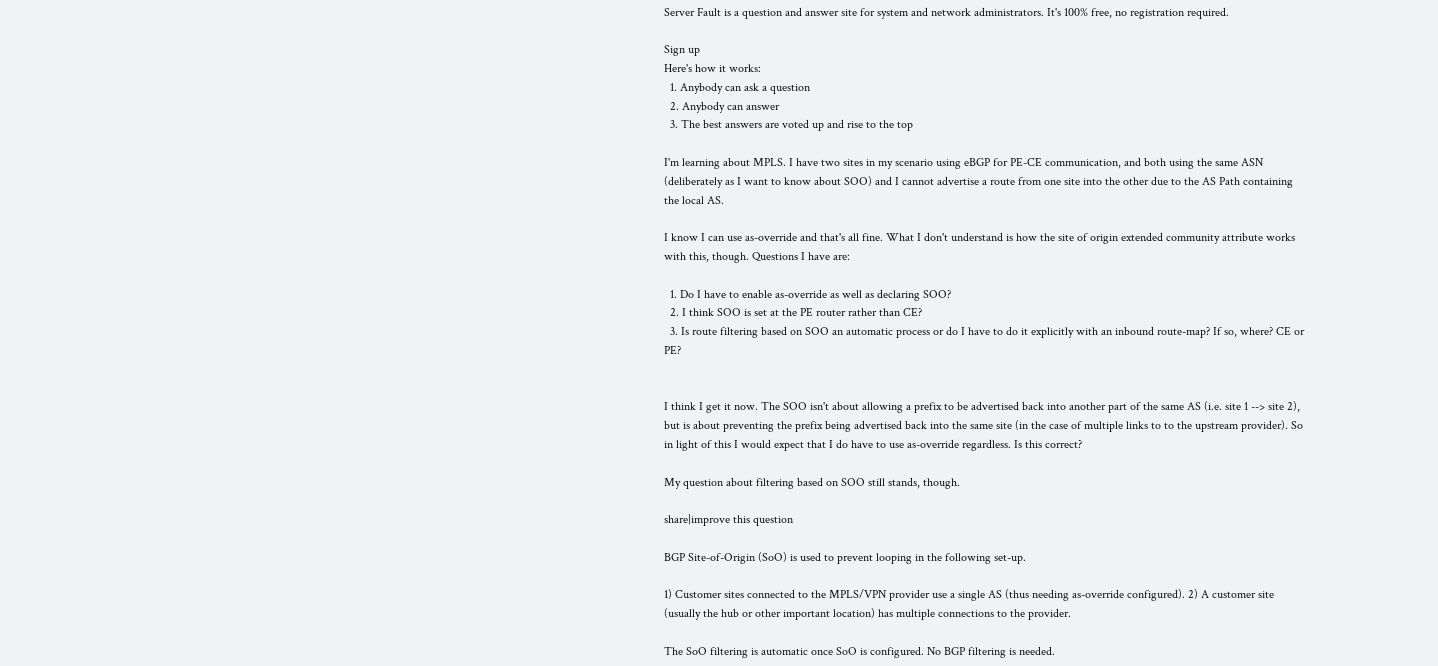Server Fault is a question and answer site for system and network administrators. It's 100% free, no registration required.

Sign up
Here's how it works:
  1. Anybody can ask a question
  2. Anybody can answer
  3. The best answers are voted up and rise to the top

I'm learning about MPLS. I have two sites in my scenario using eBGP for PE-CE communication, and both using the same ASN (deliberately as I want to know about SOO) and I cannot advertise a route from one site into the other due to the AS Path containing the local AS.

I know I can use as-override and that's all fine. What I don't understand is how the site of origin extended community attribute works with this, though. Questions I have are:

  1. Do I have to enable as-override as well as declaring SOO?
  2. I think SOO is set at the PE router rather than CE?
  3. Is route filtering based on SOO an automatic process or do I have to do it explicitly with an inbound route-map? If so, where? CE or PE?


I think I get it now. The SOO isn't about allowing a prefix to be advertised back into another part of the same AS (i.e. site 1 --> site 2), but is about preventing the prefix being advertised back into the same site (in the case of multiple links to to the upstream provider). So in light of this I would expect that I do have to use as-override regardless. Is this correct?

My question about filtering based on SOO still stands, though.

share|improve this question

BGP Site-of-Origin (SoO) is used to prevent looping in the following set-up.

1) Customer sites connected to the MPLS/VPN provider use a single AS (thus needing as-override configured). 2) A customer site (usually the hub or other important location) has multiple connections to the provider.

The SoO filtering is automatic once SoO is configured. No BGP filtering is needed.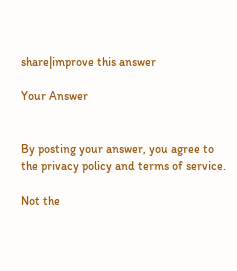share|improve this answer

Your Answer


By posting your answer, you agree to the privacy policy and terms of service.

Not the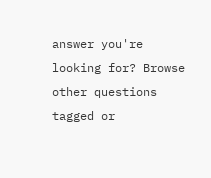answer you're looking for? Browse other questions tagged or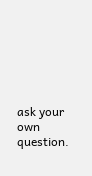ask your own question.